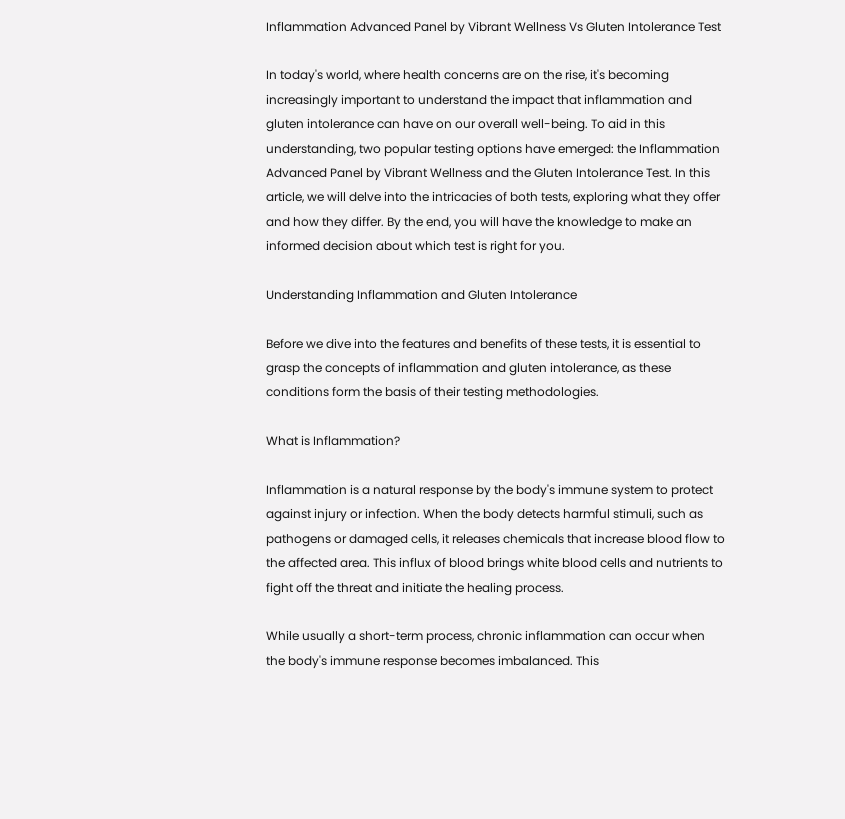Inflammation Advanced Panel by Vibrant Wellness Vs Gluten Intolerance Test

In today's world, where health concerns are on the rise, it's becoming increasingly important to understand the impact that inflammation and gluten intolerance can have on our overall well-being. To aid in this understanding, two popular testing options have emerged: the Inflammation Advanced Panel by Vibrant Wellness and the Gluten Intolerance Test. In this article, we will delve into the intricacies of both tests, exploring what they offer and how they differ. By the end, you will have the knowledge to make an informed decision about which test is right for you.

Understanding Inflammation and Gluten Intolerance

Before we dive into the features and benefits of these tests, it is essential to grasp the concepts of inflammation and gluten intolerance, as these conditions form the basis of their testing methodologies.

What is Inflammation?

Inflammation is a natural response by the body's immune system to protect against injury or infection. When the body detects harmful stimuli, such as pathogens or damaged cells, it releases chemicals that increase blood flow to the affected area. This influx of blood brings white blood cells and nutrients to fight off the threat and initiate the healing process.

While usually a short-term process, chronic inflammation can occur when the body's immune response becomes imbalanced. This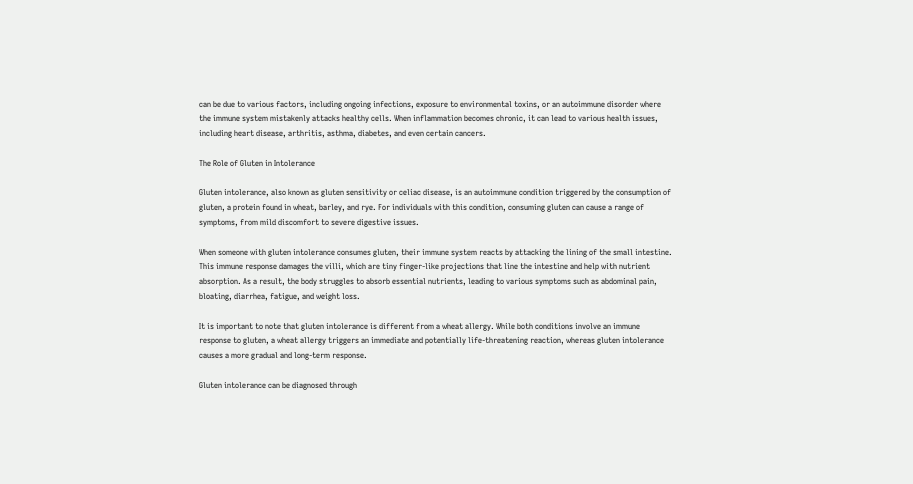can be due to various factors, including ongoing infections, exposure to environmental toxins, or an autoimmune disorder where the immune system mistakenly attacks healthy cells. When inflammation becomes chronic, it can lead to various health issues, including heart disease, arthritis, asthma, diabetes, and even certain cancers.

The Role of Gluten in Intolerance

Gluten intolerance, also known as gluten sensitivity or celiac disease, is an autoimmune condition triggered by the consumption of gluten, a protein found in wheat, barley, and rye. For individuals with this condition, consuming gluten can cause a range of symptoms, from mild discomfort to severe digestive issues.

When someone with gluten intolerance consumes gluten, their immune system reacts by attacking the lining of the small intestine. This immune response damages the villi, which are tiny finger-like projections that line the intestine and help with nutrient absorption. As a result, the body struggles to absorb essential nutrients, leading to various symptoms such as abdominal pain, bloating, diarrhea, fatigue, and weight loss.

It is important to note that gluten intolerance is different from a wheat allergy. While both conditions involve an immune response to gluten, a wheat allergy triggers an immediate and potentially life-threatening reaction, whereas gluten intolerance causes a more gradual and long-term response.

Gluten intolerance can be diagnosed through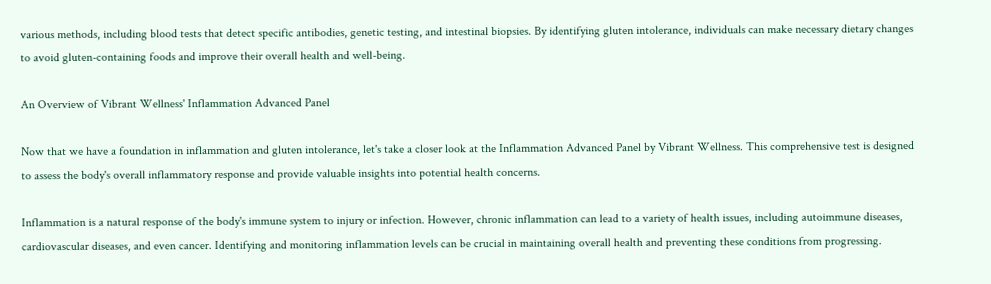various methods, including blood tests that detect specific antibodies, genetic testing, and intestinal biopsies. By identifying gluten intolerance, individuals can make necessary dietary changes to avoid gluten-containing foods and improve their overall health and well-being.

An Overview of Vibrant Wellness' Inflammation Advanced Panel

Now that we have a foundation in inflammation and gluten intolerance, let's take a closer look at the Inflammation Advanced Panel by Vibrant Wellness. This comprehensive test is designed to assess the body's overall inflammatory response and provide valuable insights into potential health concerns.

Inflammation is a natural response of the body's immune system to injury or infection. However, chronic inflammation can lead to a variety of health issues, including autoimmune diseases, cardiovascular diseases, and even cancer. Identifying and monitoring inflammation levels can be crucial in maintaining overall health and preventing these conditions from progressing.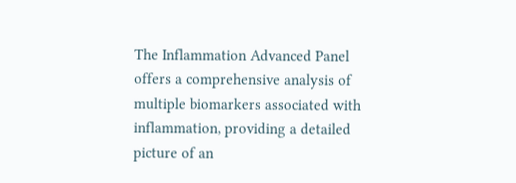The Inflammation Advanced Panel offers a comprehensive analysis of multiple biomarkers associated with inflammation, providing a detailed picture of an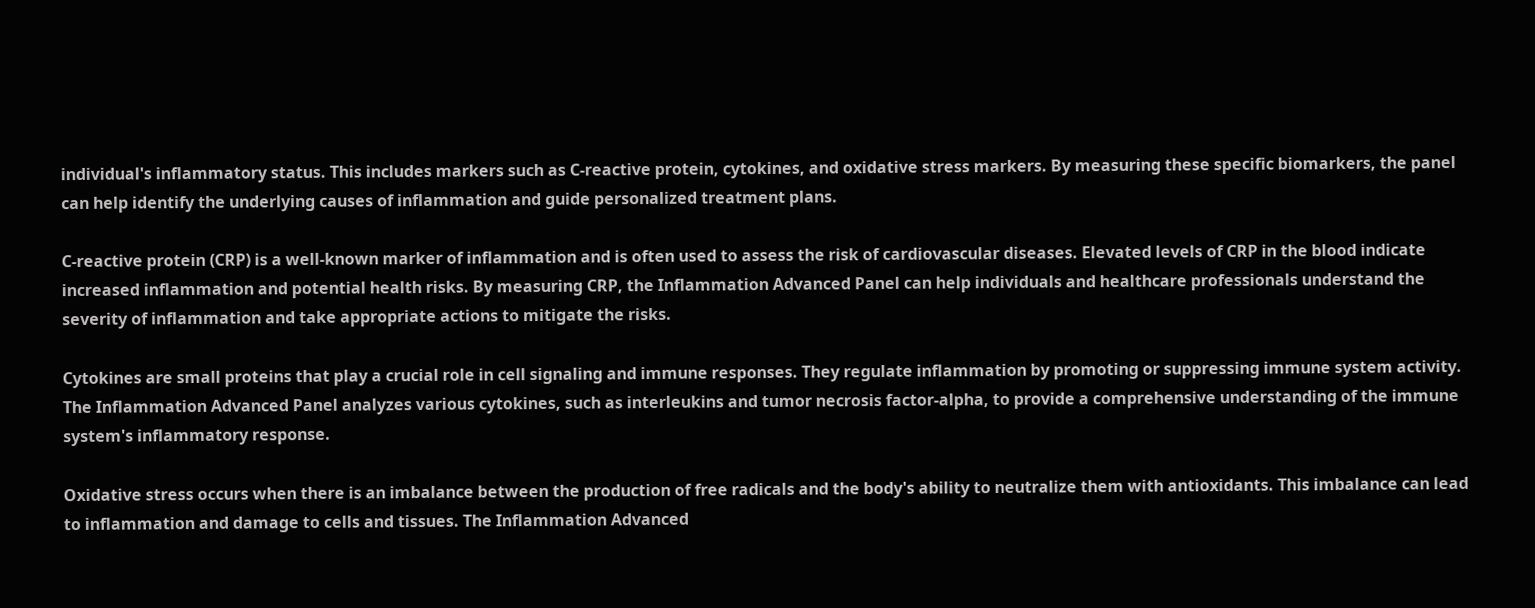individual's inflammatory status. This includes markers such as C-reactive protein, cytokines, and oxidative stress markers. By measuring these specific biomarkers, the panel can help identify the underlying causes of inflammation and guide personalized treatment plans.

C-reactive protein (CRP) is a well-known marker of inflammation and is often used to assess the risk of cardiovascular diseases. Elevated levels of CRP in the blood indicate increased inflammation and potential health risks. By measuring CRP, the Inflammation Advanced Panel can help individuals and healthcare professionals understand the severity of inflammation and take appropriate actions to mitigate the risks.

Cytokines are small proteins that play a crucial role in cell signaling and immune responses. They regulate inflammation by promoting or suppressing immune system activity. The Inflammation Advanced Panel analyzes various cytokines, such as interleukins and tumor necrosis factor-alpha, to provide a comprehensive understanding of the immune system's inflammatory response.

Oxidative stress occurs when there is an imbalance between the production of free radicals and the body's ability to neutralize them with antioxidants. This imbalance can lead to inflammation and damage to cells and tissues. The Inflammation Advanced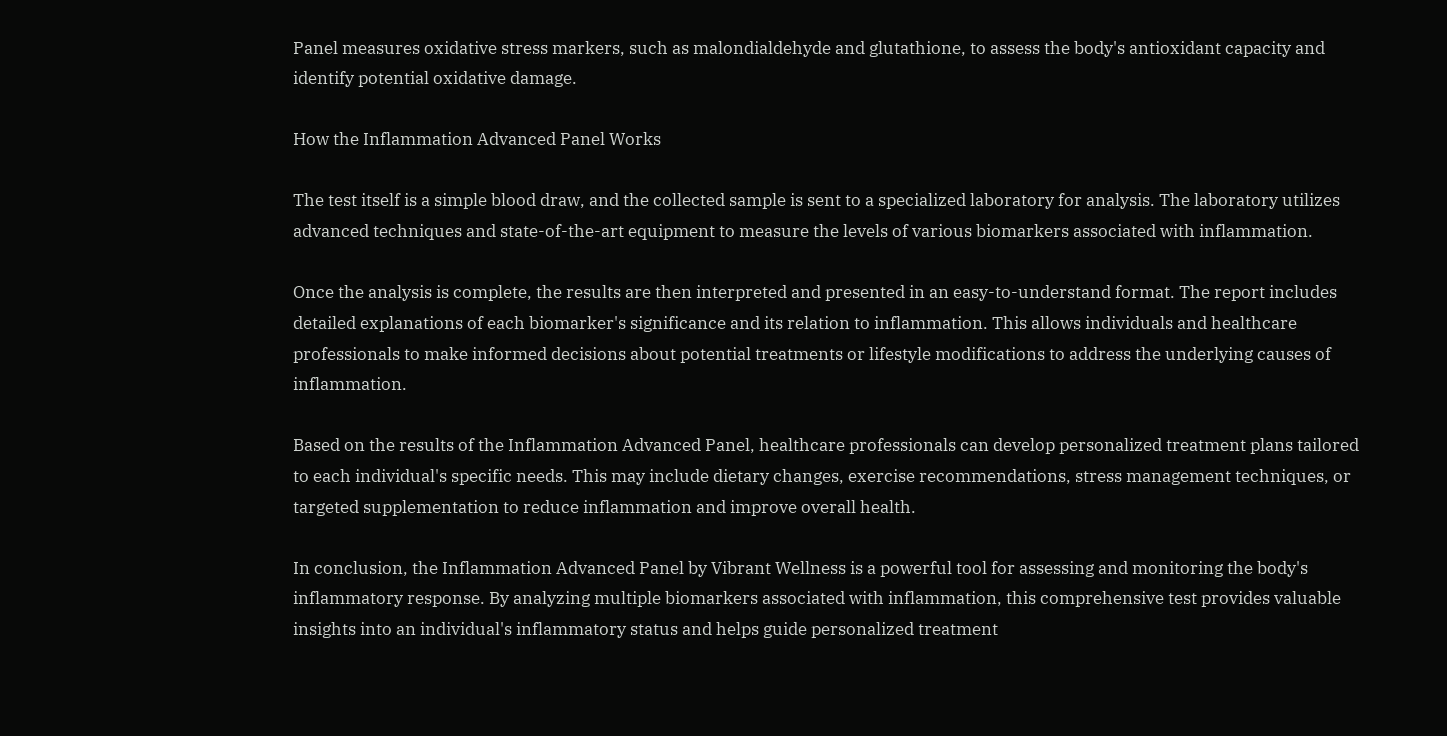Panel measures oxidative stress markers, such as malondialdehyde and glutathione, to assess the body's antioxidant capacity and identify potential oxidative damage.

How the Inflammation Advanced Panel Works

The test itself is a simple blood draw, and the collected sample is sent to a specialized laboratory for analysis. The laboratory utilizes advanced techniques and state-of-the-art equipment to measure the levels of various biomarkers associated with inflammation.

Once the analysis is complete, the results are then interpreted and presented in an easy-to-understand format. The report includes detailed explanations of each biomarker's significance and its relation to inflammation. This allows individuals and healthcare professionals to make informed decisions about potential treatments or lifestyle modifications to address the underlying causes of inflammation.

Based on the results of the Inflammation Advanced Panel, healthcare professionals can develop personalized treatment plans tailored to each individual's specific needs. This may include dietary changes, exercise recommendations, stress management techniques, or targeted supplementation to reduce inflammation and improve overall health.

In conclusion, the Inflammation Advanced Panel by Vibrant Wellness is a powerful tool for assessing and monitoring the body's inflammatory response. By analyzing multiple biomarkers associated with inflammation, this comprehensive test provides valuable insights into an individual's inflammatory status and helps guide personalized treatment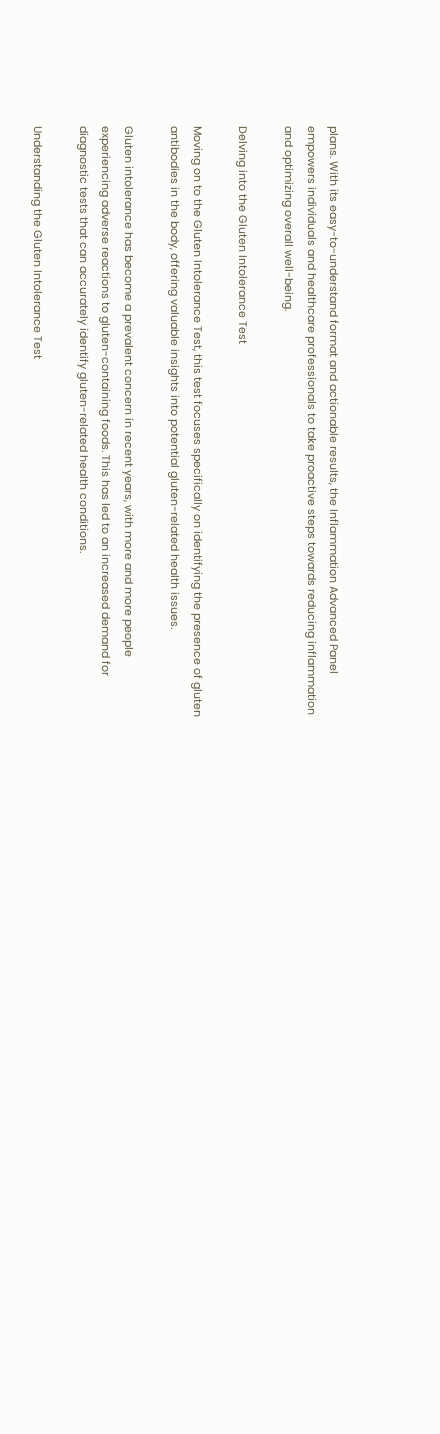plans. With its easy-to-understand format and actionable results, the Inflammation Advanced Panel empowers individuals and healthcare professionals to take proactive steps towards reducing inflammation and optimizing overall well-being.

Delving into the Gluten Intolerance Test

Moving on to the Gluten Intolerance Test, this test focuses specifically on identifying the presence of gluten antibodies in the body, offering valuable insights into potential gluten-related health issues.

Gluten intolerance has become a prevalent concern in recent years, with more and more people experiencing adverse reactions to gluten-containing foods. This has led to an increased demand for diagnostic tests that can accurately identify gluten-related health conditions.

Understanding the Gluten Intolerance Test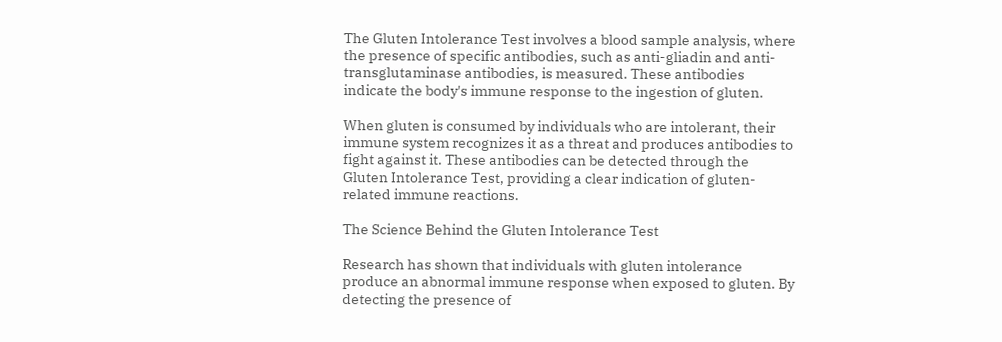The Gluten Intolerance Test involves a blood sample analysis, where the presence of specific antibodies, such as anti-gliadin and anti-transglutaminase antibodies, is measured. These antibodies indicate the body's immune response to the ingestion of gluten.

When gluten is consumed by individuals who are intolerant, their immune system recognizes it as a threat and produces antibodies to fight against it. These antibodies can be detected through the Gluten Intolerance Test, providing a clear indication of gluten-related immune reactions.

The Science Behind the Gluten Intolerance Test

Research has shown that individuals with gluten intolerance produce an abnormal immune response when exposed to gluten. By detecting the presence of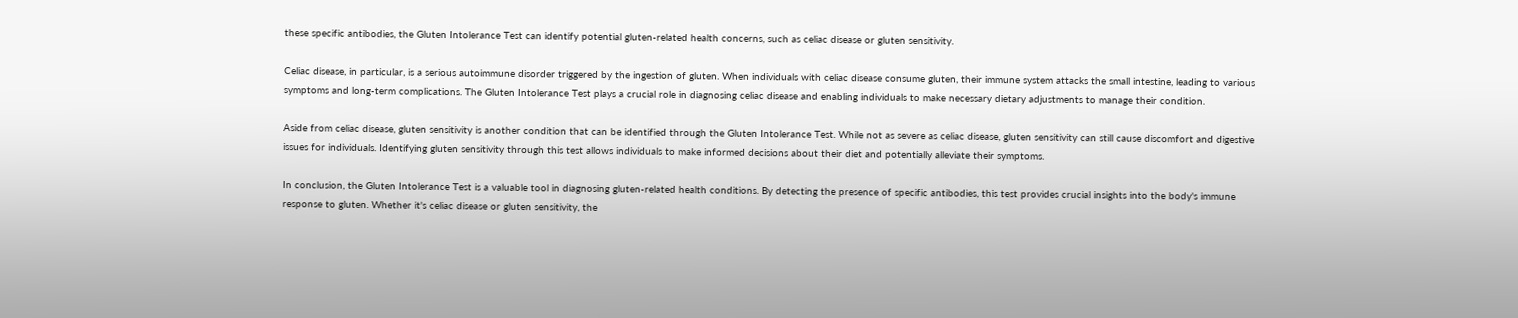these specific antibodies, the Gluten Intolerance Test can identify potential gluten-related health concerns, such as celiac disease or gluten sensitivity.

Celiac disease, in particular, is a serious autoimmune disorder triggered by the ingestion of gluten. When individuals with celiac disease consume gluten, their immune system attacks the small intestine, leading to various symptoms and long-term complications. The Gluten Intolerance Test plays a crucial role in diagnosing celiac disease and enabling individuals to make necessary dietary adjustments to manage their condition.

Aside from celiac disease, gluten sensitivity is another condition that can be identified through the Gluten Intolerance Test. While not as severe as celiac disease, gluten sensitivity can still cause discomfort and digestive issues for individuals. Identifying gluten sensitivity through this test allows individuals to make informed decisions about their diet and potentially alleviate their symptoms.

In conclusion, the Gluten Intolerance Test is a valuable tool in diagnosing gluten-related health conditions. By detecting the presence of specific antibodies, this test provides crucial insights into the body's immune response to gluten. Whether it's celiac disease or gluten sensitivity, the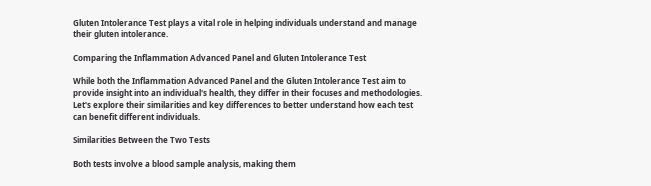Gluten Intolerance Test plays a vital role in helping individuals understand and manage their gluten intolerance.

Comparing the Inflammation Advanced Panel and Gluten Intolerance Test

While both the Inflammation Advanced Panel and the Gluten Intolerance Test aim to provide insight into an individual's health, they differ in their focuses and methodologies. Let's explore their similarities and key differences to better understand how each test can benefit different individuals.

Similarities Between the Two Tests

Both tests involve a blood sample analysis, making them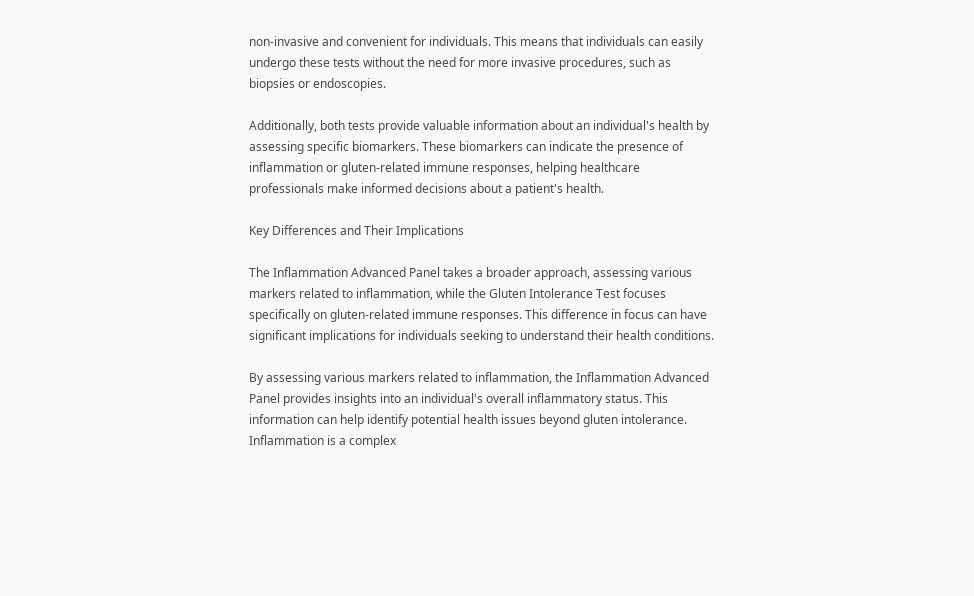non-invasive and convenient for individuals. This means that individuals can easily undergo these tests without the need for more invasive procedures, such as biopsies or endoscopies.

Additionally, both tests provide valuable information about an individual's health by assessing specific biomarkers. These biomarkers can indicate the presence of inflammation or gluten-related immune responses, helping healthcare professionals make informed decisions about a patient's health.

Key Differences and Their Implications

The Inflammation Advanced Panel takes a broader approach, assessing various markers related to inflammation, while the Gluten Intolerance Test focuses specifically on gluten-related immune responses. This difference in focus can have significant implications for individuals seeking to understand their health conditions.

By assessing various markers related to inflammation, the Inflammation Advanced Panel provides insights into an individual's overall inflammatory status. This information can help identify potential health issues beyond gluten intolerance. Inflammation is a complex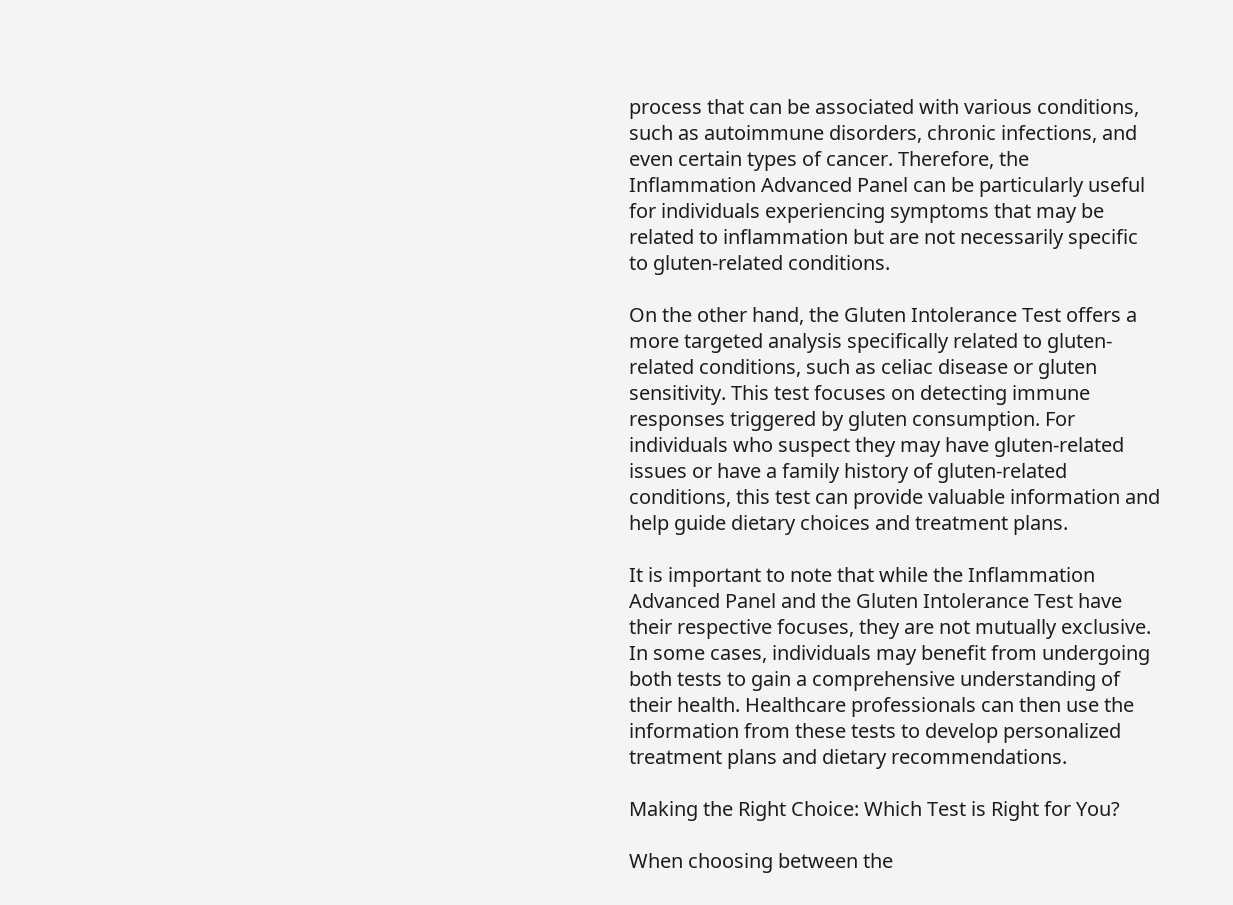process that can be associated with various conditions, such as autoimmune disorders, chronic infections, and even certain types of cancer. Therefore, the Inflammation Advanced Panel can be particularly useful for individuals experiencing symptoms that may be related to inflammation but are not necessarily specific to gluten-related conditions.

On the other hand, the Gluten Intolerance Test offers a more targeted analysis specifically related to gluten-related conditions, such as celiac disease or gluten sensitivity. This test focuses on detecting immune responses triggered by gluten consumption. For individuals who suspect they may have gluten-related issues or have a family history of gluten-related conditions, this test can provide valuable information and help guide dietary choices and treatment plans.

It is important to note that while the Inflammation Advanced Panel and the Gluten Intolerance Test have their respective focuses, they are not mutually exclusive. In some cases, individuals may benefit from undergoing both tests to gain a comprehensive understanding of their health. Healthcare professionals can then use the information from these tests to develop personalized treatment plans and dietary recommendations.

Making the Right Choice: Which Test is Right for You?

When choosing between the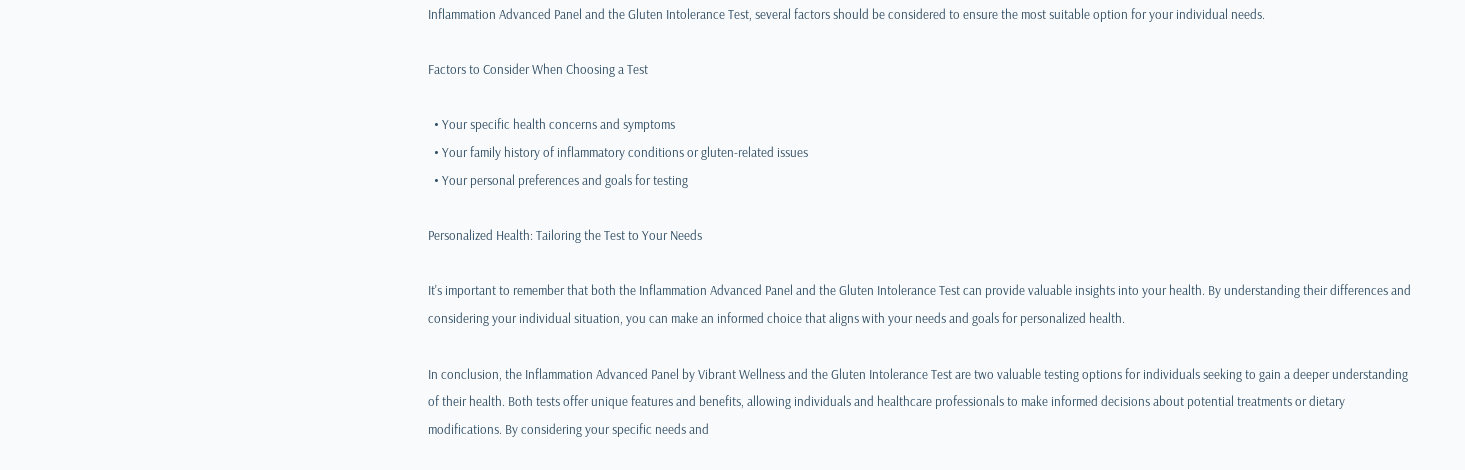Inflammation Advanced Panel and the Gluten Intolerance Test, several factors should be considered to ensure the most suitable option for your individual needs.

Factors to Consider When Choosing a Test

  • Your specific health concerns and symptoms
  • Your family history of inflammatory conditions or gluten-related issues
  • Your personal preferences and goals for testing

Personalized Health: Tailoring the Test to Your Needs

It's important to remember that both the Inflammation Advanced Panel and the Gluten Intolerance Test can provide valuable insights into your health. By understanding their differences and considering your individual situation, you can make an informed choice that aligns with your needs and goals for personalized health.

In conclusion, the Inflammation Advanced Panel by Vibrant Wellness and the Gluten Intolerance Test are two valuable testing options for individuals seeking to gain a deeper understanding of their health. Both tests offer unique features and benefits, allowing individuals and healthcare professionals to make informed decisions about potential treatments or dietary modifications. By considering your specific needs and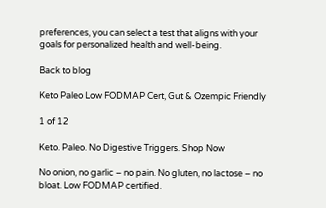preferences, you can select a test that aligns with your goals for personalized health and well-being.

Back to blog

Keto Paleo Low FODMAP Cert, Gut & Ozempic Friendly

1 of 12

Keto. Paleo. No Digestive Triggers. Shop Now

No onion, no garlic – no pain. No gluten, no lactose – no bloat. Low FODMAP certified.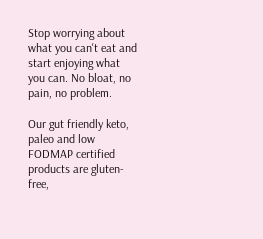Stop worrying about what you can't eat and start enjoying what you can. No bloat, no pain, no problem.

Our gut friendly keto, paleo and low FODMAP certified products are gluten-free,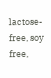lactose-free, soy free,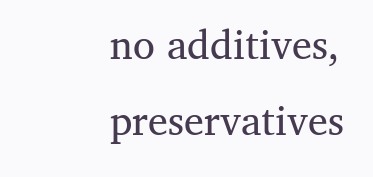no additives, preservatives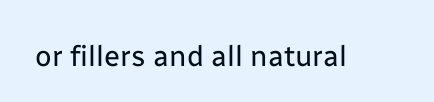or fillers and all natural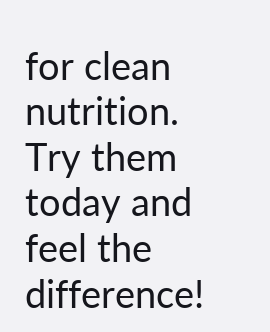for clean nutrition. Try them today and feel the difference!